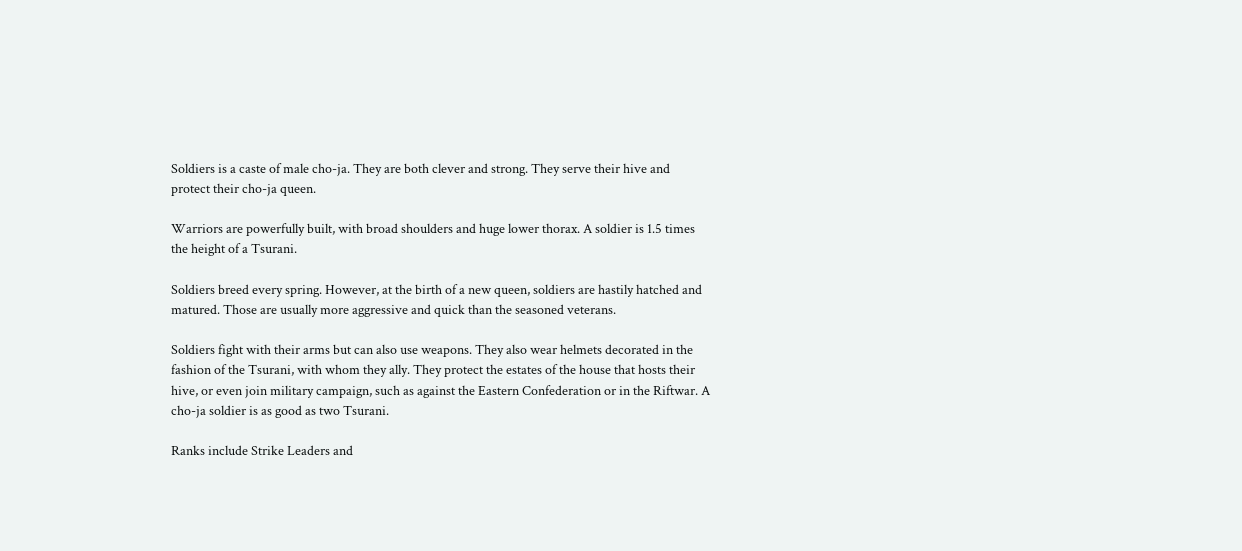Soldiers is a caste of male cho-ja. They are both clever and strong. They serve their hive and protect their cho-ja queen.

Warriors are powerfully built, with broad shoulders and huge lower thorax. A soldier is 1.5 times the height of a Tsurani.

Soldiers breed every spring. However, at the birth of a new queen, soldiers are hastily hatched and matured. Those are usually more aggressive and quick than the seasoned veterans.

Soldiers fight with their arms but can also use weapons. They also wear helmets decorated in the fashion of the Tsurani, with whom they ally. They protect the estates of the house that hosts their hive, or even join military campaign, such as against the Eastern Confederation or in the Riftwar. A cho-ja soldier is as good as two Tsurani.

Ranks include Strike Leaders and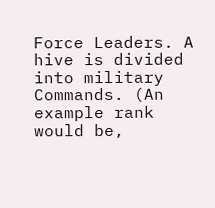Force Leaders. A hive is divided into military Commands. (An example rank would be,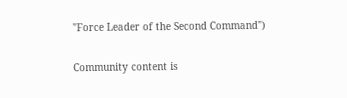"Force Leader of the Second Command")

Community content is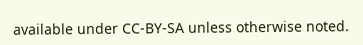available under CC-BY-SA unless otherwise noted.